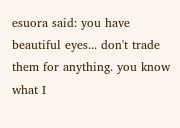esuora said: you have beautiful eyes... don't trade them for anything. you know what I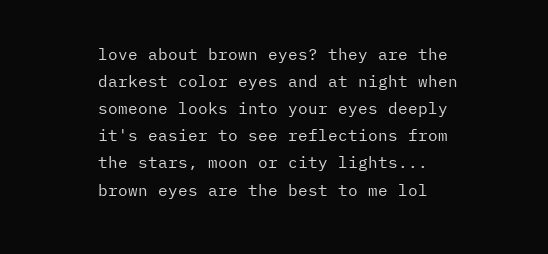love about brown eyes? they are the darkest color eyes and at night when someone looks into your eyes deeply it's easier to see reflections from the stars, moon or city lights... brown eyes are the best to me lol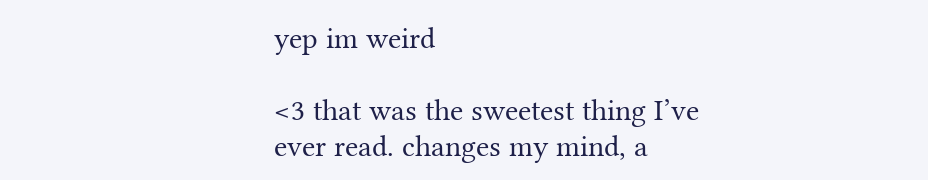yep im weird

<3 that was the sweetest thing I’ve ever read. changes my mind, a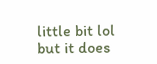little bit lol but it does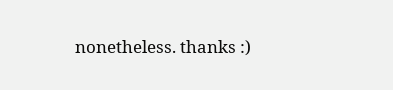nonetheless. thanks :)